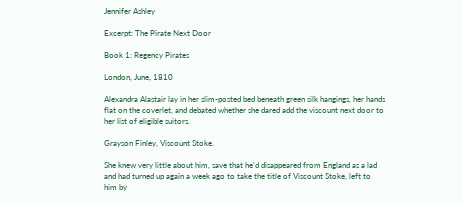Jennifer Ashley

Excerpt: The Pirate Next Door

Book 1: Regency Pirates

London, June, 1810

Alexandra Alastair lay in her slim-posted bed beneath green silk hangings, her hands flat on the coverlet, and debated whether she dared add the viscount next door to her list of eligible suitors.

Grayson Finley, Viscount Stoke.

She knew very little about him, save that he’d disappeared from England as a lad and had turned up again a week ago to take the title of Viscount Stoke, left to him by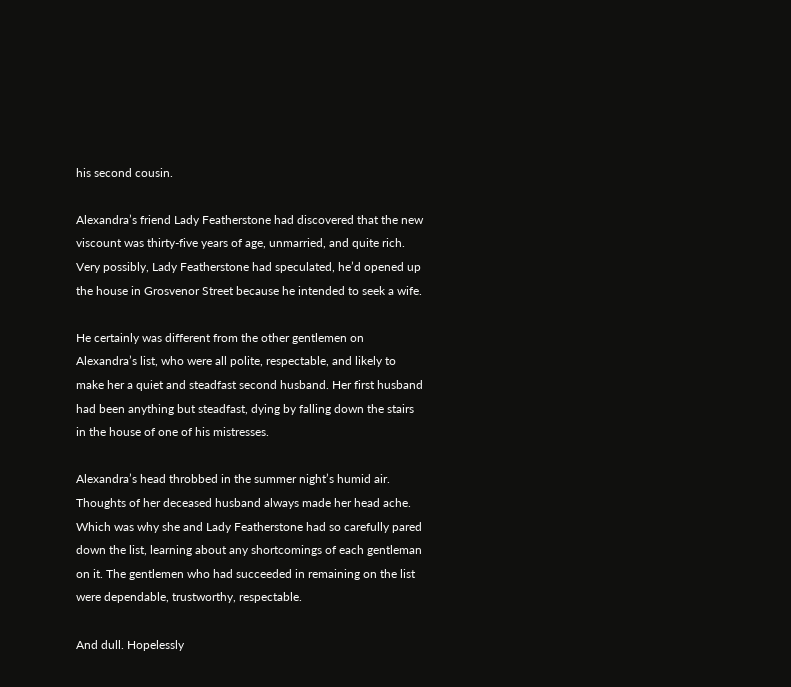his second cousin.

Alexandra’s friend Lady Featherstone had discovered that the new viscount was thirty-five years of age, unmarried, and quite rich. Very possibly, Lady Featherstone had speculated, he’d opened up the house in Grosvenor Street because he intended to seek a wife.

He certainly was different from the other gentlemen on Alexandra’s list, who were all polite, respectable, and likely to make her a quiet and steadfast second husband. Her first husband had been anything but steadfast, dying by falling down the stairs in the house of one of his mistresses.

Alexandra’s head throbbed in the summer night’s humid air. Thoughts of her deceased husband always made her head ache. Which was why she and Lady Featherstone had so carefully pared down the list, learning about any shortcomings of each gentleman on it. The gentlemen who had succeeded in remaining on the list were dependable, trustworthy, respectable.

And dull. Hopelessly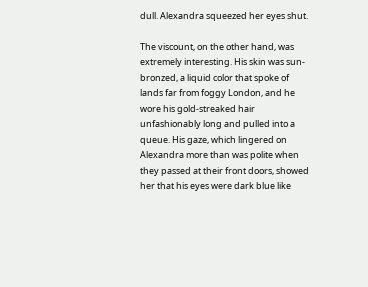dull. Alexandra squeezed her eyes shut.

The viscount, on the other hand, was extremely interesting. His skin was sun-bronzed, a liquid color that spoke of lands far from foggy London, and he wore his gold-streaked hair unfashionably long and pulled into a queue. His gaze, which lingered on Alexandra more than was polite when they passed at their front doors, showed her that his eyes were dark blue like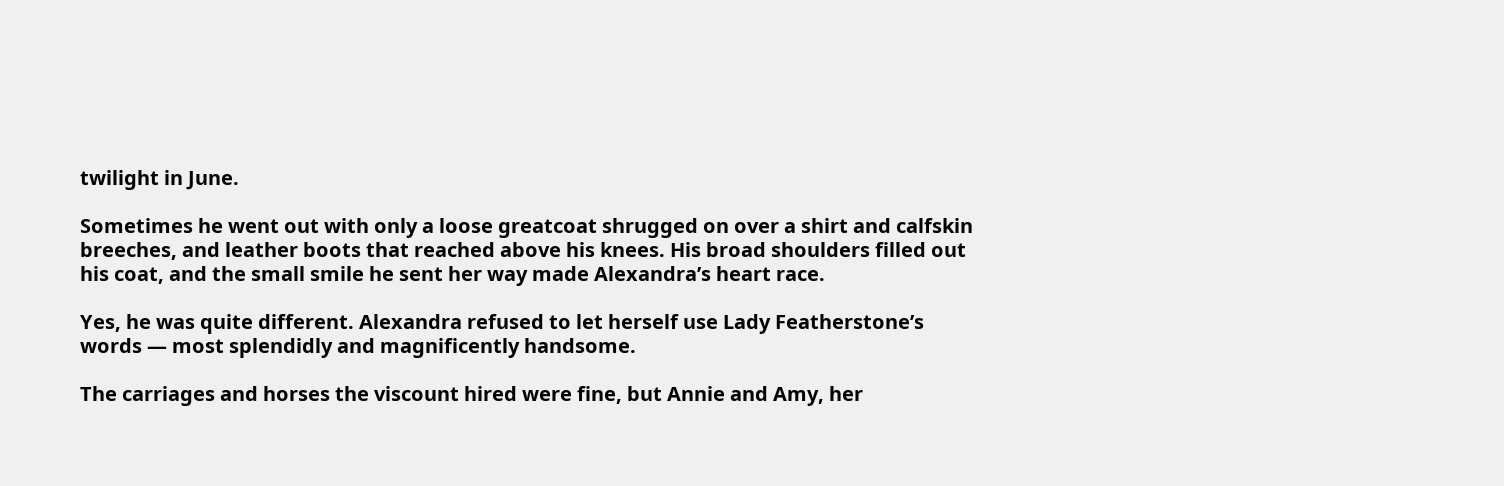twilight in June.

Sometimes he went out with only a loose greatcoat shrugged on over a shirt and calfskin breeches, and leather boots that reached above his knees. His broad shoulders filled out his coat, and the small smile he sent her way made Alexandra’s heart race.

Yes, he was quite different. Alexandra refused to let herself use Lady Featherstone’s words — most splendidly and magnificently handsome.

The carriages and horses the viscount hired were fine, but Annie and Amy, her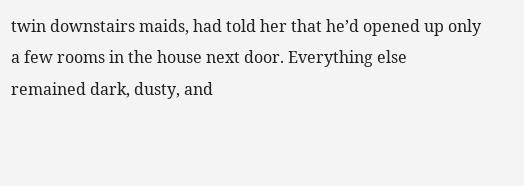twin downstairs maids, had told her that he’d opened up only a few rooms in the house next door. Everything else remained dark, dusty, and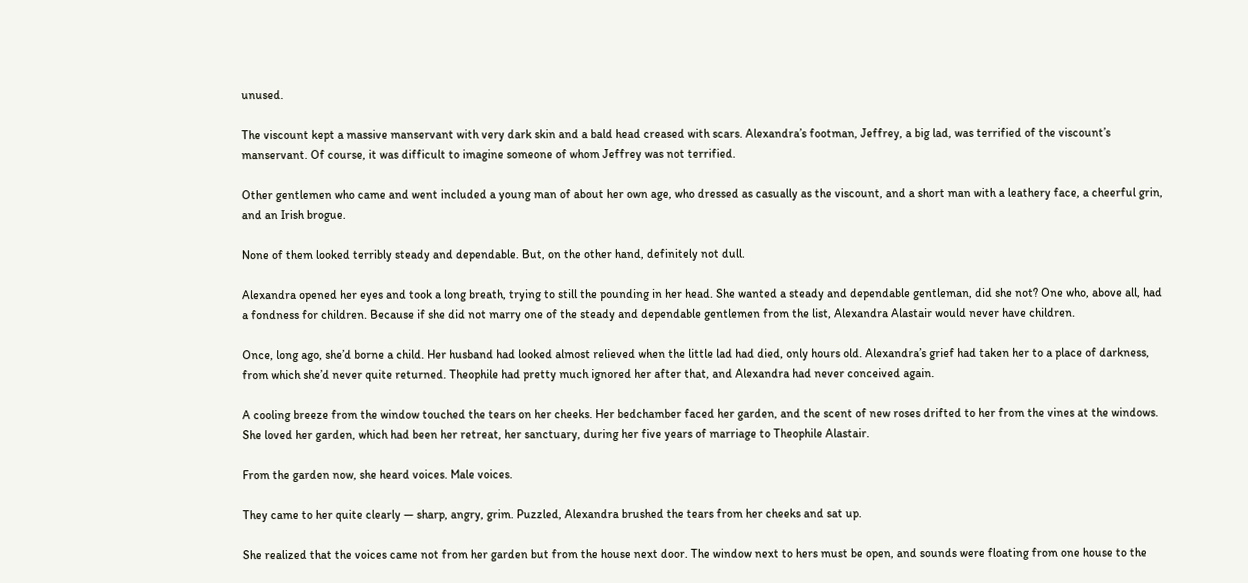unused.

The viscount kept a massive manservant with very dark skin and a bald head creased with scars. Alexandra’s footman, Jeffrey, a big lad, was terrified of the viscount’s manservant. Of course, it was difficult to imagine someone of whom Jeffrey was not terrified.

Other gentlemen who came and went included a young man of about her own age, who dressed as casually as the viscount, and a short man with a leathery face, a cheerful grin, and an Irish brogue.

None of them looked terribly steady and dependable. But, on the other hand, definitely not dull.

Alexandra opened her eyes and took a long breath, trying to still the pounding in her head. She wanted a steady and dependable gentleman, did she not? One who, above all, had a fondness for children. Because if she did not marry one of the steady and dependable gentlemen from the list, Alexandra Alastair would never have children.

Once, long ago, she’d borne a child. Her husband had looked almost relieved when the little lad had died, only hours old. Alexandra’s grief had taken her to a place of darkness, from which she’d never quite returned. Theophile had pretty much ignored her after that, and Alexandra had never conceived again.

A cooling breeze from the window touched the tears on her cheeks. Her bedchamber faced her garden, and the scent of new roses drifted to her from the vines at the windows. She loved her garden, which had been her retreat, her sanctuary, during her five years of marriage to Theophile Alastair.

From the garden now, she heard voices. Male voices.

They came to her quite clearly — sharp, angry, grim. Puzzled, Alexandra brushed the tears from her cheeks and sat up.

She realized that the voices came not from her garden but from the house next door. The window next to hers must be open, and sounds were floating from one house to the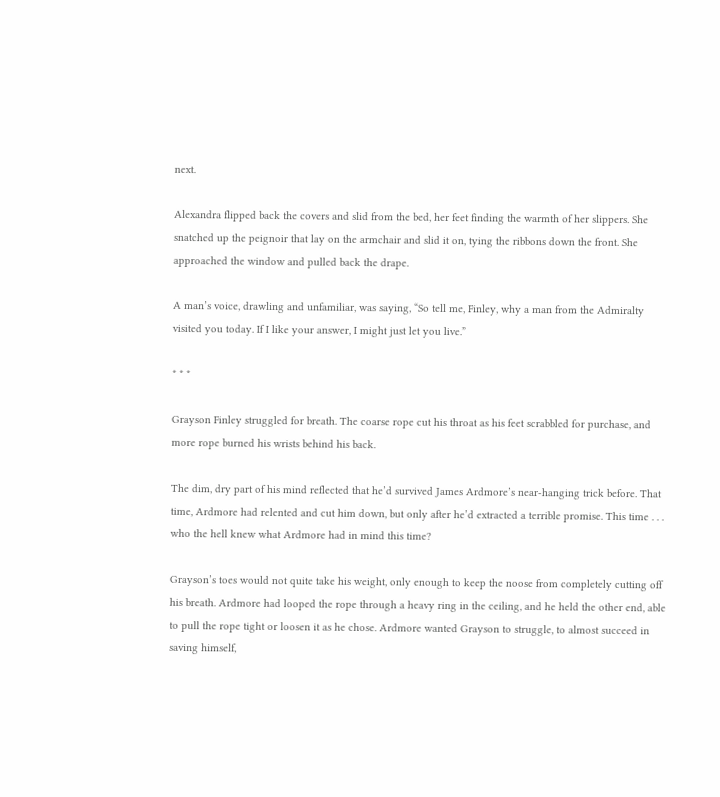next.

Alexandra flipped back the covers and slid from the bed, her feet finding the warmth of her slippers. She snatched up the peignoir that lay on the armchair and slid it on, tying the ribbons down the front. She approached the window and pulled back the drape.

A man’s voice, drawling and unfamiliar, was saying, “So tell me, Finley, why a man from the Admiralty visited you today. If I like your answer, I might just let you live.”

* * *

Grayson Finley struggled for breath. The coarse rope cut his throat as his feet scrabbled for purchase, and more rope burned his wrists behind his back.

The dim, dry part of his mind reflected that he’d survived James Ardmore’s near-hanging trick before. That time, Ardmore had relented and cut him down, but only after he’d extracted a terrible promise. This time . . . who the hell knew what Ardmore had in mind this time?

Grayson’s toes would not quite take his weight, only enough to keep the noose from completely cutting off his breath. Ardmore had looped the rope through a heavy ring in the ceiling, and he held the other end, able to pull the rope tight or loosen it as he chose. Ardmore wanted Grayson to struggle, to almost succeed in saving himself,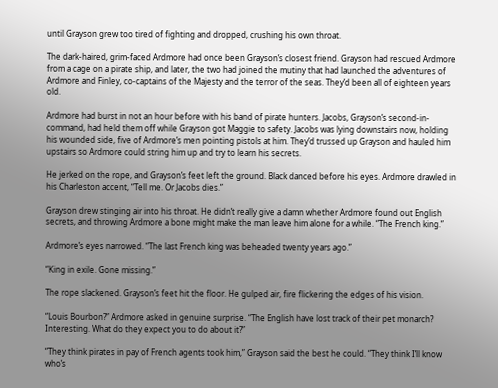until Grayson grew too tired of fighting and dropped, crushing his own throat.

The dark-haired, grim-faced Ardmore had once been Grayson’s closest friend. Grayson had rescued Ardmore from a cage on a pirate ship, and later, the two had joined the mutiny that had launched the adventures of Ardmore and Finley, co-captains of the Majesty and the terror of the seas. They’d been all of eighteen years old.

Ardmore had burst in not an hour before with his band of pirate hunters. Jacobs, Grayson’s second-in-command, had held them off while Grayson got Maggie to safety. Jacobs was lying downstairs now, holding his wounded side, five of Ardmore’s men pointing pistols at him. They’d trussed up Grayson and hauled him upstairs so Ardmore could string him up and try to learn his secrets.

He jerked on the rope, and Grayson’s feet left the ground. Black danced before his eyes. Ardmore drawled in his Charleston accent, “Tell me. Or Jacobs dies.”

Grayson drew stinging air into his throat. He didn’t really give a damn whether Ardmore found out English secrets, and throwing Ardmore a bone might make the man leave him alone for a while. “The French king.”

Ardmore’s eyes narrowed. “The last French king was beheaded twenty years ago.”

“King in exile. Gone missing.”

The rope slackened. Grayson’s feet hit the floor. He gulped air, fire flickering the edges of his vision.

“Louis Bourbon?” Ardmore asked in genuine surprise. “The English have lost track of their pet monarch? Interesting. What do they expect you to do about it?”

“They think pirates in pay of French agents took him,” Grayson said the best he could. “They think I’ll know who’s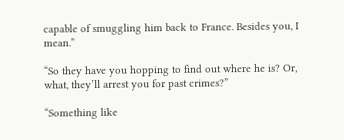capable of smuggling him back to France. Besides you, I mean.”

“So they have you hopping to find out where he is? Or, what, they’ll arrest you for past crimes?”

“Something like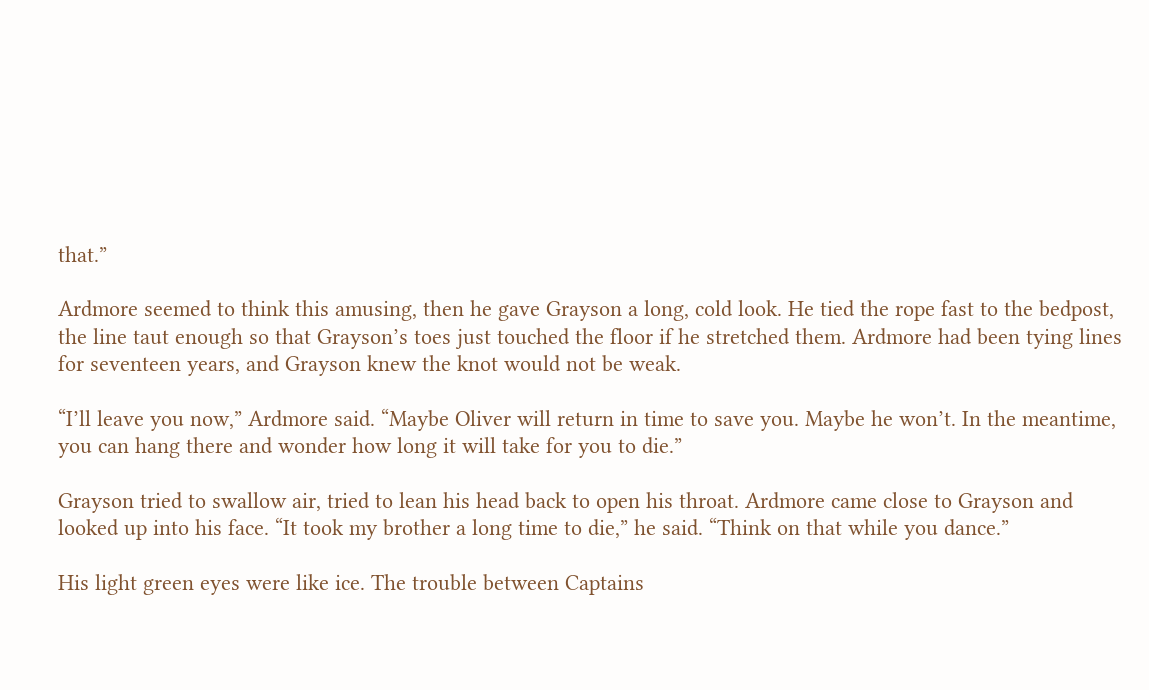that.”

Ardmore seemed to think this amusing, then he gave Grayson a long, cold look. He tied the rope fast to the bedpost, the line taut enough so that Grayson’s toes just touched the floor if he stretched them. Ardmore had been tying lines for seventeen years, and Grayson knew the knot would not be weak.

“I’ll leave you now,” Ardmore said. “Maybe Oliver will return in time to save you. Maybe he won’t. In the meantime, you can hang there and wonder how long it will take for you to die.”

Grayson tried to swallow air, tried to lean his head back to open his throat. Ardmore came close to Grayson and looked up into his face. “It took my brother a long time to die,” he said. “Think on that while you dance.”

His light green eyes were like ice. The trouble between Captains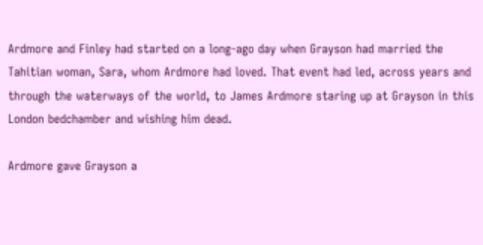Ardmore and Finley had started on a long-ago day when Grayson had married the Tahitian woman, Sara, whom Ardmore had loved. That event had led, across years and through the waterways of the world, to James Ardmore staring up at Grayson in this London bedchamber and wishing him dead.

Ardmore gave Grayson a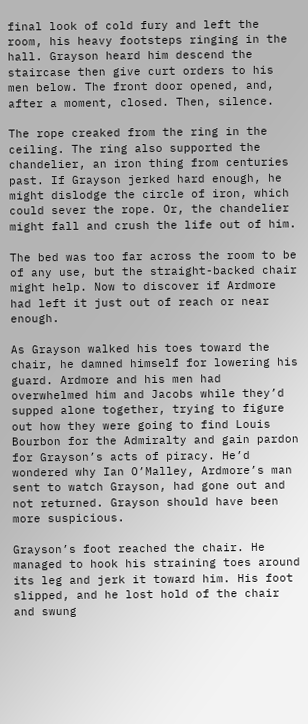final look of cold fury and left the room, his heavy footsteps ringing in the hall. Grayson heard him descend the staircase then give curt orders to his men below. The front door opened, and, after a moment, closed. Then, silence.

The rope creaked from the ring in the ceiling. The ring also supported the chandelier, an iron thing from centuries past. If Grayson jerked hard enough, he might dislodge the circle of iron, which could sever the rope. Or, the chandelier might fall and crush the life out of him.

The bed was too far across the room to be of any use, but the straight-backed chair might help. Now to discover if Ardmore had left it just out of reach or near enough.

As Grayson walked his toes toward the chair, he damned himself for lowering his guard. Ardmore and his men had overwhelmed him and Jacobs while they’d supped alone together, trying to figure out how they were going to find Louis Bourbon for the Admiralty and gain pardon for Grayson’s acts of piracy. He’d wondered why Ian O’Malley, Ardmore’s man sent to watch Grayson, had gone out and not returned. Grayson should have been more suspicious.

Grayson’s foot reached the chair. He managed to hook his straining toes around its leg and jerk it toward him. His foot slipped, and he lost hold of the chair and swung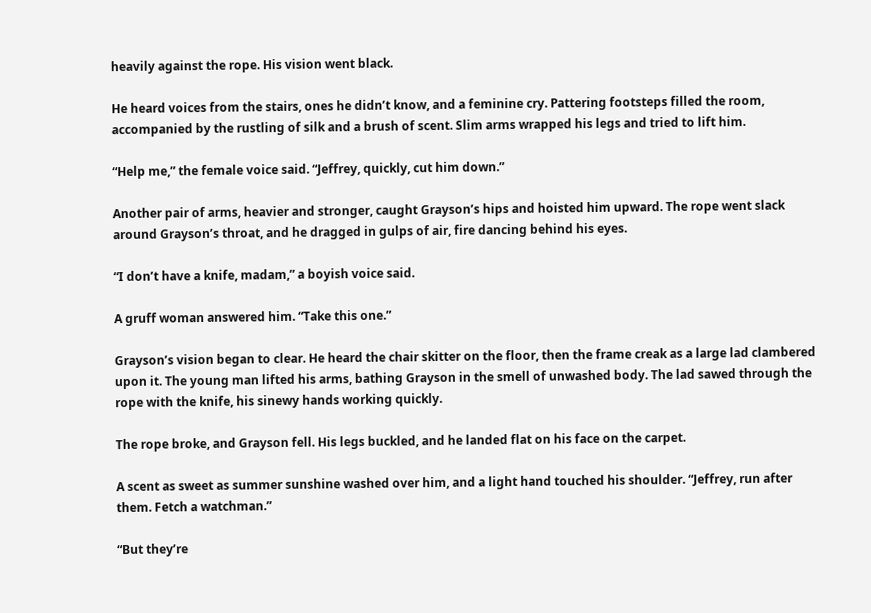heavily against the rope. His vision went black.

He heard voices from the stairs, ones he didn’t know, and a feminine cry. Pattering footsteps filled the room, accompanied by the rustling of silk and a brush of scent. Slim arms wrapped his legs and tried to lift him.

“Help me,” the female voice said. “Jeffrey, quickly, cut him down.”

Another pair of arms, heavier and stronger, caught Grayson’s hips and hoisted him upward. The rope went slack around Grayson’s throat, and he dragged in gulps of air, fire dancing behind his eyes.

“I don’t have a knife, madam,” a boyish voice said.

A gruff woman answered him. “Take this one.”

Grayson’s vision began to clear. He heard the chair skitter on the floor, then the frame creak as a large lad clambered upon it. The young man lifted his arms, bathing Grayson in the smell of unwashed body. The lad sawed through the rope with the knife, his sinewy hands working quickly.

The rope broke, and Grayson fell. His legs buckled, and he landed flat on his face on the carpet.

A scent as sweet as summer sunshine washed over him, and a light hand touched his shoulder. “Jeffrey, run after them. Fetch a watchman.”

“But they’re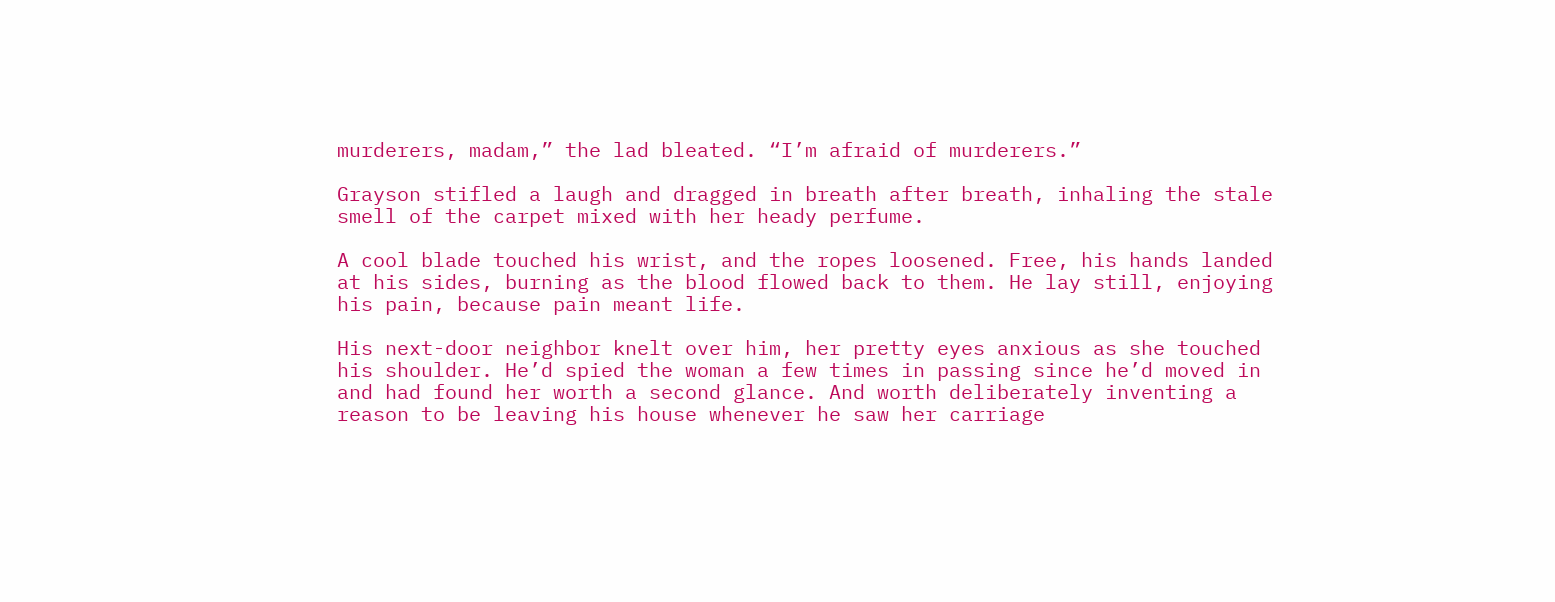murderers, madam,” the lad bleated. “I’m afraid of murderers.”

Grayson stifled a laugh and dragged in breath after breath, inhaling the stale smell of the carpet mixed with her heady perfume.

A cool blade touched his wrist, and the ropes loosened. Free, his hands landed at his sides, burning as the blood flowed back to them. He lay still, enjoying his pain, because pain meant life.

His next-door neighbor knelt over him, her pretty eyes anxious as she touched his shoulder. He’d spied the woman a few times in passing since he’d moved in and had found her worth a second glance. And worth deliberately inventing a reason to be leaving his house whenever he saw her carriage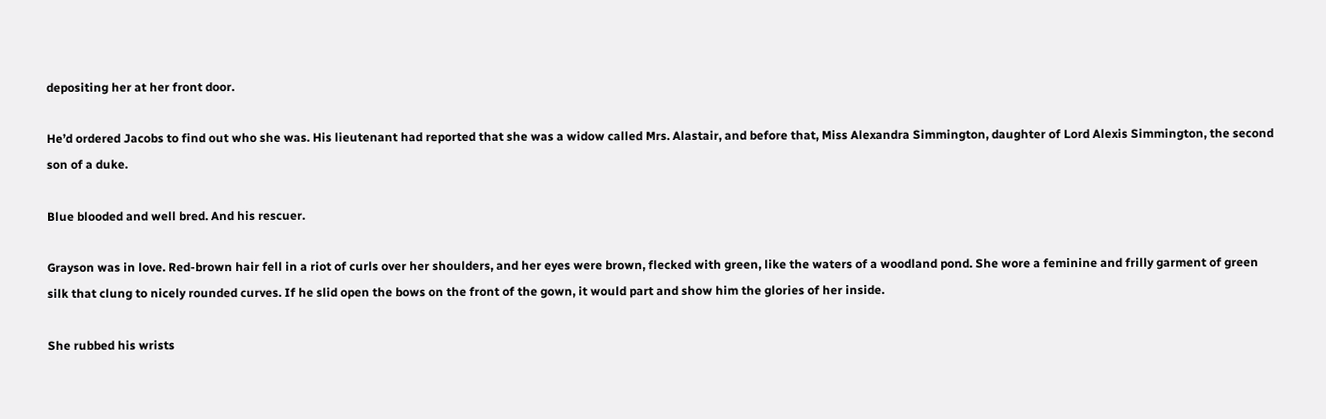depositing her at her front door.

He’d ordered Jacobs to find out who she was. His lieutenant had reported that she was a widow called Mrs. Alastair, and before that, Miss Alexandra Simmington, daughter of Lord Alexis Simmington, the second son of a duke.

Blue blooded and well bred. And his rescuer.

Grayson was in love. Red-brown hair fell in a riot of curls over her shoulders, and her eyes were brown, flecked with green, like the waters of a woodland pond. She wore a feminine and frilly garment of green silk that clung to nicely rounded curves. If he slid open the bows on the front of the gown, it would part and show him the glories of her inside.

She rubbed his wrists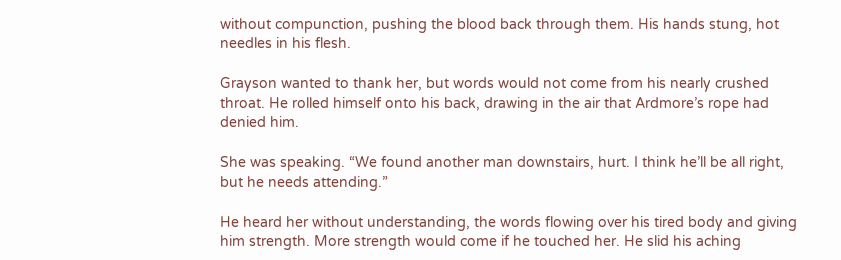without compunction, pushing the blood back through them. His hands stung, hot needles in his flesh.

Grayson wanted to thank her, but words would not come from his nearly crushed throat. He rolled himself onto his back, drawing in the air that Ardmore’s rope had denied him.

She was speaking. “We found another man downstairs, hurt. I think he’ll be all right, but he needs attending.”

He heard her without understanding, the words flowing over his tired body and giving him strength. More strength would come if he touched her. He slid his aching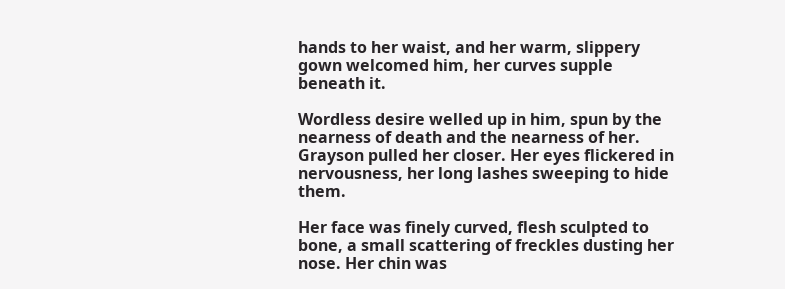hands to her waist, and her warm, slippery gown welcomed him, her curves supple beneath it.

Wordless desire welled up in him, spun by the nearness of death and the nearness of her. Grayson pulled her closer. Her eyes flickered in nervousness, her long lashes sweeping to hide them.

Her face was finely curved, flesh sculpted to bone, a small scattering of freckles dusting her nose. Her chin was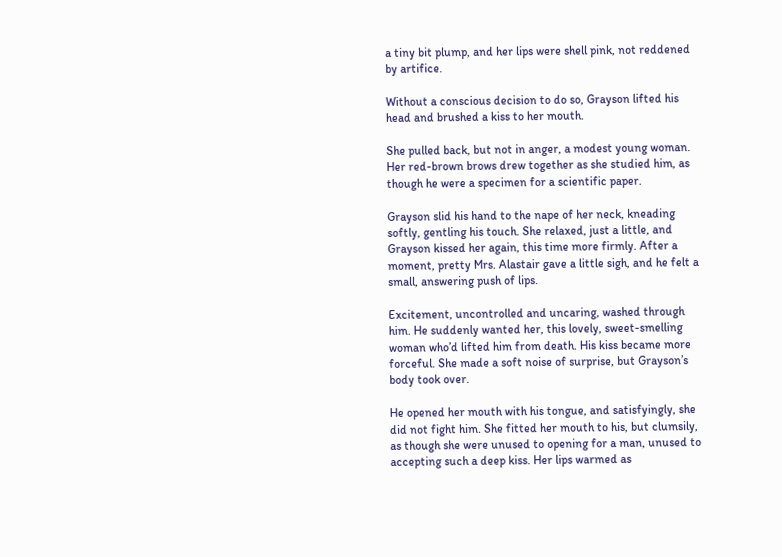a tiny bit plump, and her lips were shell pink, not reddened by artifice.

Without a conscious decision to do so, Grayson lifted his head and brushed a kiss to her mouth.

She pulled back, but not in anger, a modest young woman. Her red-brown brows drew together as she studied him, as though he were a specimen for a scientific paper.

Grayson slid his hand to the nape of her neck, kneading softly, gentling his touch. She relaxed, just a little, and Grayson kissed her again, this time more firmly. After a moment, pretty Mrs. Alastair gave a little sigh, and he felt a small, answering push of lips.

Excitement, uncontrolled and uncaring, washed through him. He suddenly wanted her, this lovely, sweet-smelling woman who’d lifted him from death. His kiss became more forceful. She made a soft noise of surprise, but Grayson’s body took over.

He opened her mouth with his tongue, and satisfyingly, she did not fight him. She fitted her mouth to his, but clumsily, as though she were unused to opening for a man, unused to accepting such a deep kiss. Her lips warmed as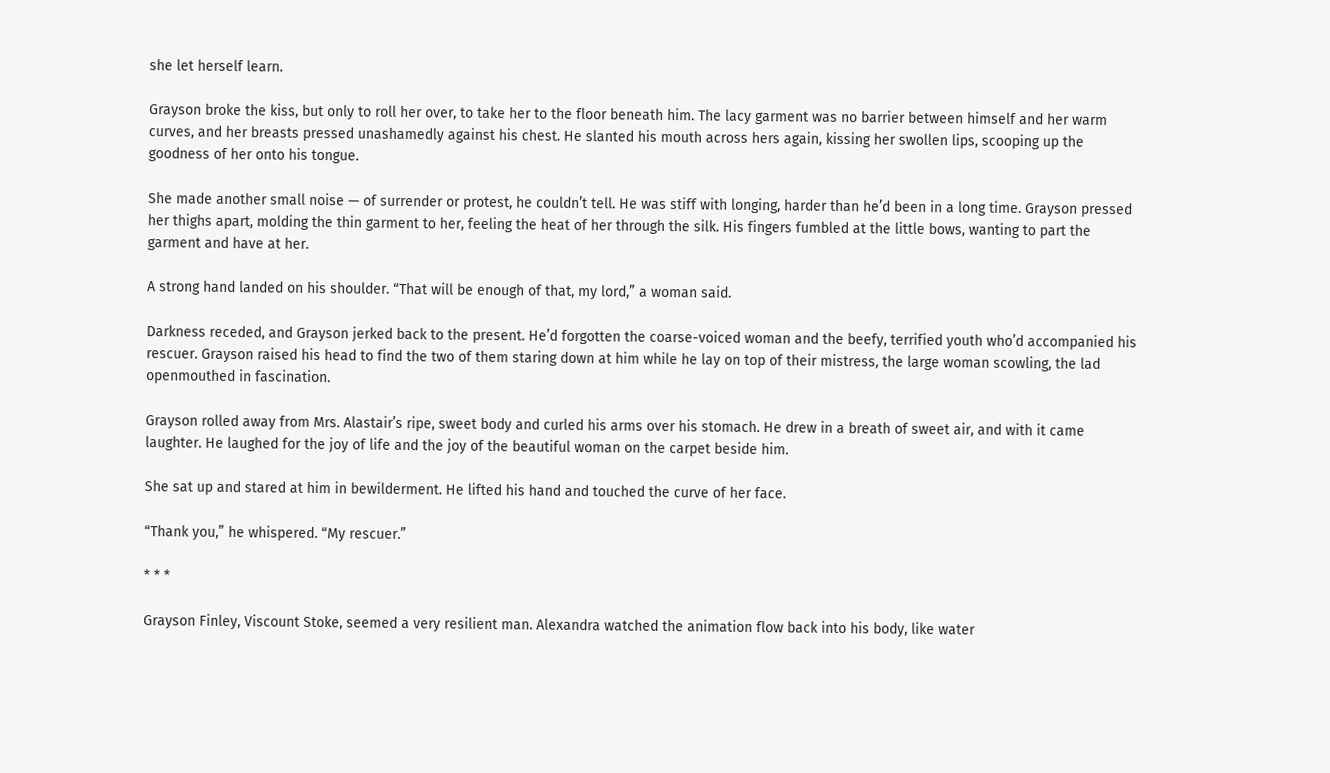she let herself learn.

Grayson broke the kiss, but only to roll her over, to take her to the floor beneath him. The lacy garment was no barrier between himself and her warm curves, and her breasts pressed unashamedly against his chest. He slanted his mouth across hers again, kissing her swollen lips, scooping up the goodness of her onto his tongue.

She made another small noise — of surrender or protest, he couldn’t tell. He was stiff with longing, harder than he’d been in a long time. Grayson pressed her thighs apart, molding the thin garment to her, feeling the heat of her through the silk. His fingers fumbled at the little bows, wanting to part the garment and have at her.

A strong hand landed on his shoulder. “That will be enough of that, my lord,” a woman said.

Darkness receded, and Grayson jerked back to the present. He’d forgotten the coarse-voiced woman and the beefy, terrified youth who’d accompanied his rescuer. Grayson raised his head to find the two of them staring down at him while he lay on top of their mistress, the large woman scowling, the lad openmouthed in fascination.

Grayson rolled away from Mrs. Alastair’s ripe, sweet body and curled his arms over his stomach. He drew in a breath of sweet air, and with it came laughter. He laughed for the joy of life and the joy of the beautiful woman on the carpet beside him.

She sat up and stared at him in bewilderment. He lifted his hand and touched the curve of her face.

“Thank you,” he whispered. “My rescuer.”

* * *

Grayson Finley, Viscount Stoke, seemed a very resilient man. Alexandra watched the animation flow back into his body, like water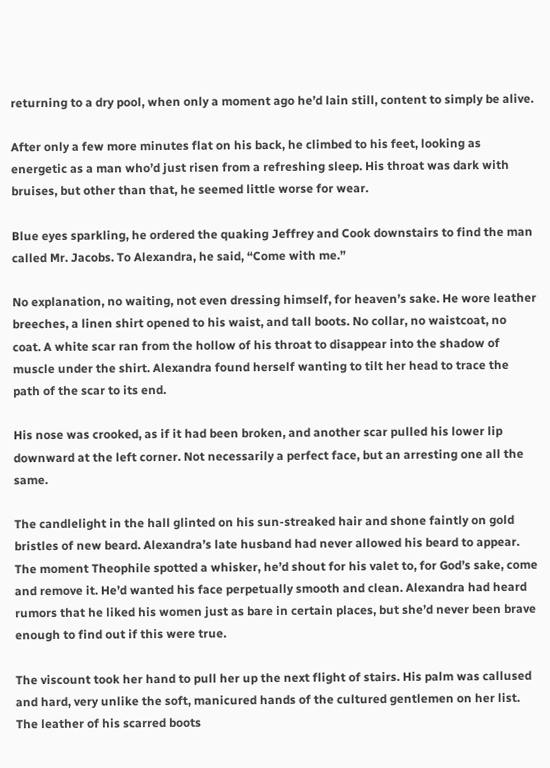returning to a dry pool, when only a moment ago he’d lain still, content to simply be alive.

After only a few more minutes flat on his back, he climbed to his feet, looking as energetic as a man who’d just risen from a refreshing sleep. His throat was dark with bruises, but other than that, he seemed little worse for wear.

Blue eyes sparkling, he ordered the quaking Jeffrey and Cook downstairs to find the man called Mr. Jacobs. To Alexandra, he said, “Come with me.”

No explanation, no waiting, not even dressing himself, for heaven’s sake. He wore leather breeches, a linen shirt opened to his waist, and tall boots. No collar, no waistcoat, no coat. A white scar ran from the hollow of his throat to disappear into the shadow of muscle under the shirt. Alexandra found herself wanting to tilt her head to trace the path of the scar to its end.

His nose was crooked, as if it had been broken, and another scar pulled his lower lip downward at the left corner. Not necessarily a perfect face, but an arresting one all the same.

The candlelight in the hall glinted on his sun-streaked hair and shone faintly on gold bristles of new beard. Alexandra’s late husband had never allowed his beard to appear. The moment Theophile spotted a whisker, he’d shout for his valet to, for God’s sake, come and remove it. He’d wanted his face perpetually smooth and clean. Alexandra had heard rumors that he liked his women just as bare in certain places, but she’d never been brave enough to find out if this were true.

The viscount took her hand to pull her up the next flight of stairs. His palm was callused and hard, very unlike the soft, manicured hands of the cultured gentlemen on her list. The leather of his scarred boots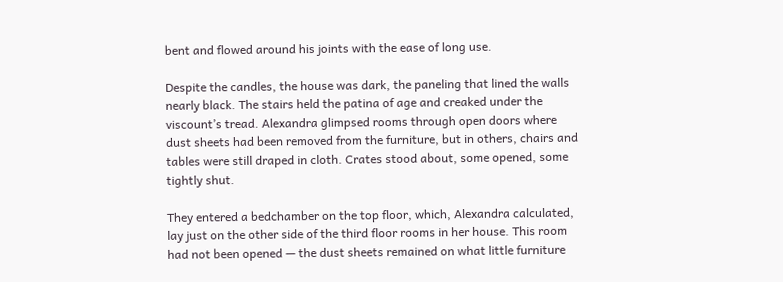bent and flowed around his joints with the ease of long use.

Despite the candles, the house was dark, the paneling that lined the walls nearly black. The stairs held the patina of age and creaked under the viscount’s tread. Alexandra glimpsed rooms through open doors where dust sheets had been removed from the furniture, but in others, chairs and tables were still draped in cloth. Crates stood about, some opened, some tightly shut.

They entered a bedchamber on the top floor, which, Alexandra calculated, lay just on the other side of the third floor rooms in her house. This room had not been opened — the dust sheets remained on what little furniture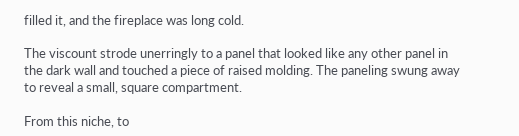filled it, and the fireplace was long cold.

The viscount strode unerringly to a panel that looked like any other panel in the dark wall and touched a piece of raised molding. The paneling swung away to reveal a small, square compartment.

From this niche, to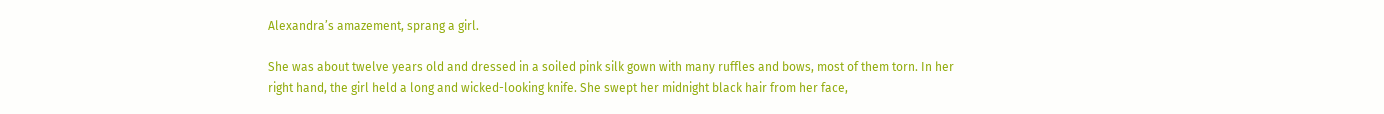Alexandra’s amazement, sprang a girl.

She was about twelve years old and dressed in a soiled pink silk gown with many ruffles and bows, most of them torn. In her right hand, the girl held a long and wicked-looking knife. She swept her midnight black hair from her face,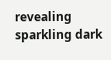revealing sparkling dark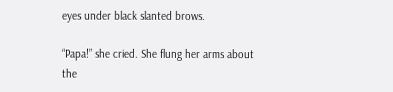eyes under black slanted brows.

“Papa!” she cried. She flung her arms about the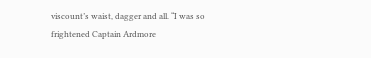viscount’s waist, dagger and all. “I was so frightened Captain Ardmore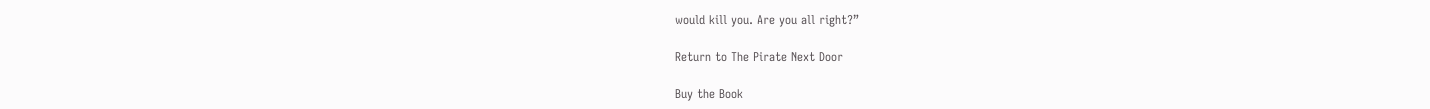would kill you. Are you all right?”

Return to The Pirate Next Door

Buy the Book